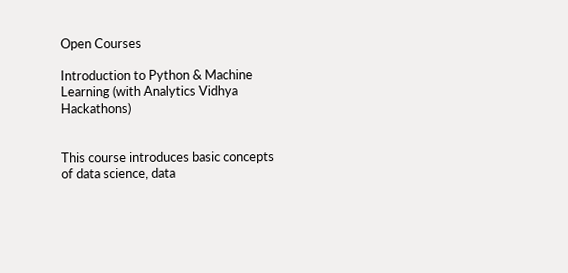Open Courses

Introduction to Python & Machine Learning (with Analytics Vidhya Hackathons)


This course introduces basic concepts of data science, data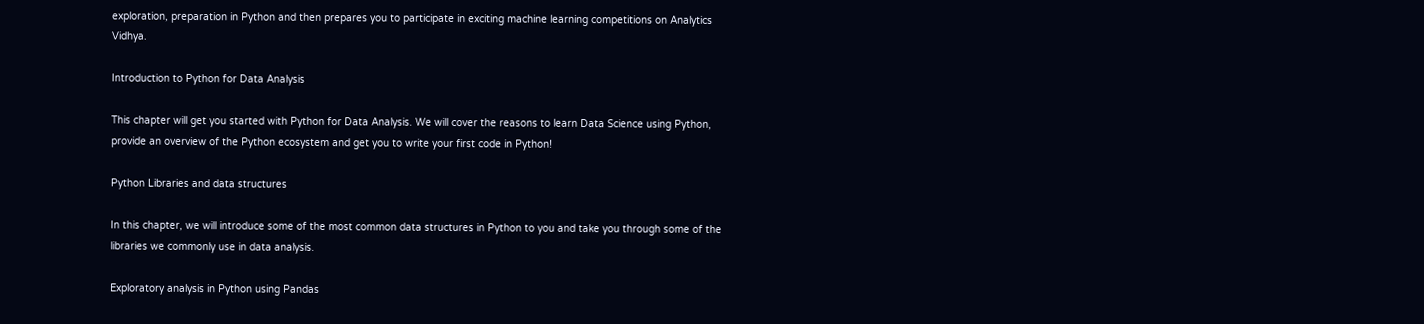exploration, preparation in Python and then prepares you to participate in exciting machine learning competitions on Analytics Vidhya.

Introduction to Python for Data Analysis

This chapter will get you started with Python for Data Analysis. We will cover the reasons to learn Data Science using Python, provide an overview of the Python ecosystem and get you to write your first code in Python!

Python Libraries and data structures

In this chapter, we will introduce some of the most common data structures in Python to you and take you through some of the libraries we commonly use in data analysis.

Exploratory analysis in Python using Pandas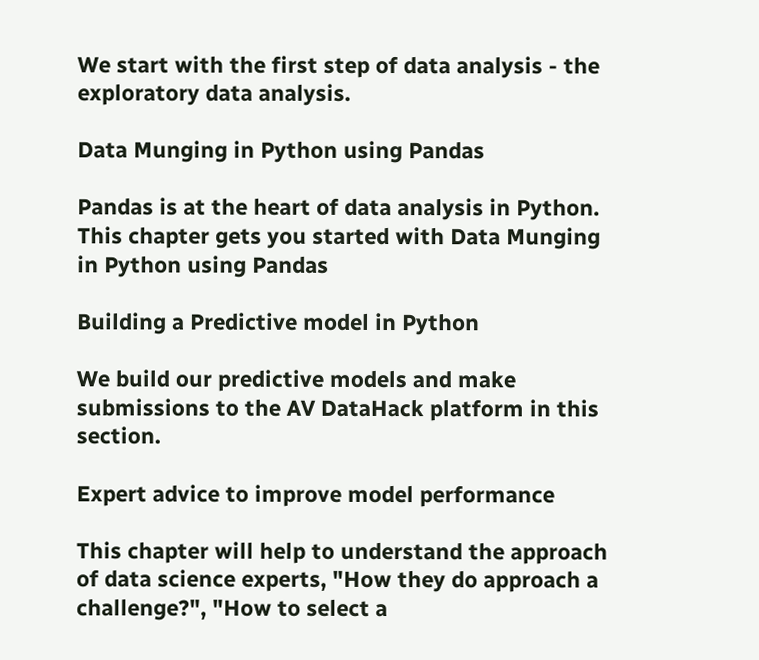We start with the first step of data analysis - the exploratory data analysis.

Data Munging in Python using Pandas

Pandas is at the heart of data analysis in Python. This chapter gets you started with Data Munging in Python using Pandas

Building a Predictive model in Python

We build our predictive models and make submissions to the AV DataHack platform in this section.

Expert advice to improve model performance

This chapter will help to understand the approach of data science experts, "How they do approach a challenge?", "How to select a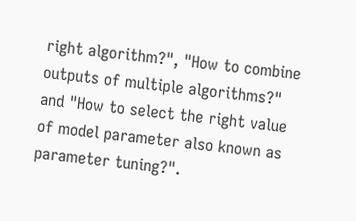right algorithm?", "How to combine outputs of multiple algorithms?" and "How to select the right value of model parameter also known as parameter tuning?".